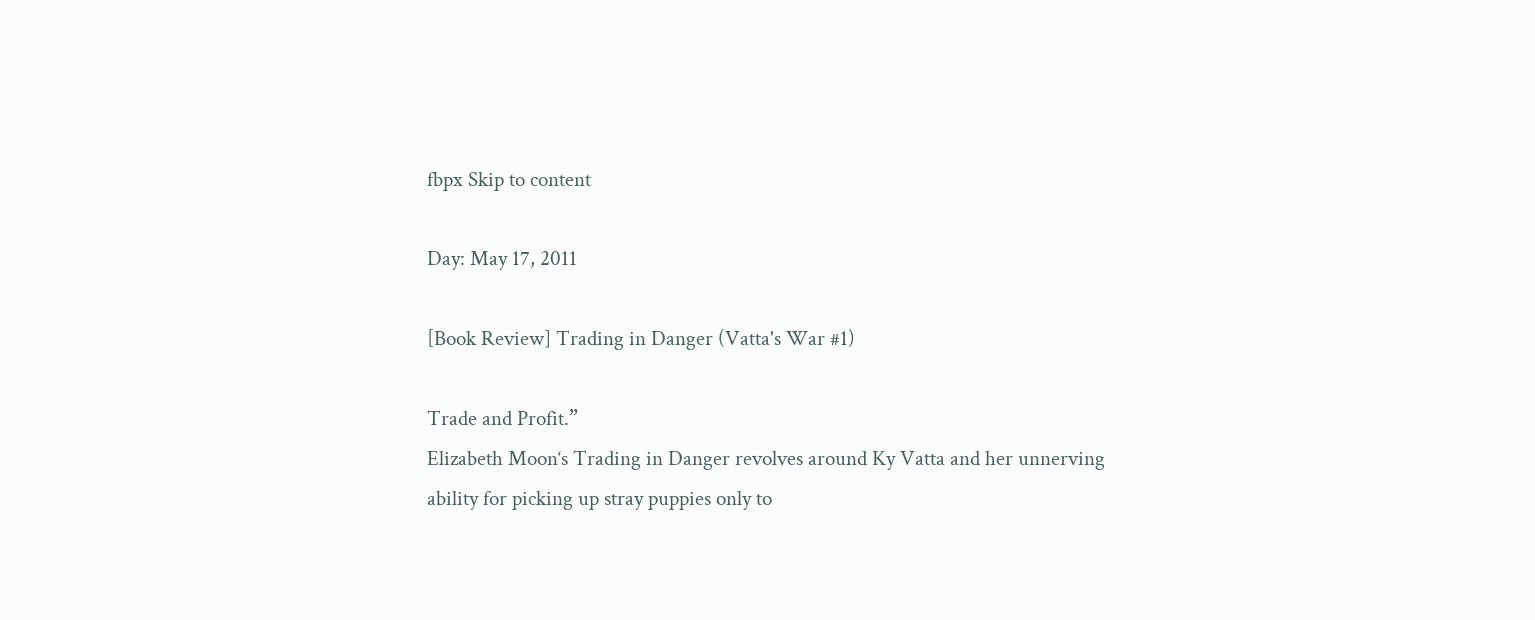fbpx Skip to content

Day: May 17, 2011

[Book Review] Trading in Danger (Vatta's War #1)

Trade and Profit.”
Elizabeth Moon‘s Trading in Danger revolves around Ky Vatta and her unnerving ability for picking up stray puppies only to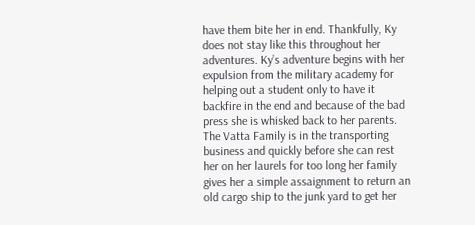have them bite her in end. Thankfully, Ky does not stay like this throughout her adventures. Ky’s adventure begins with her expulsion from the military academy for helping out a student only to have it backfire in the end and because of the bad press she is whisked back to her parents.  The Vatta Family is in the transporting business and quickly before she can rest her on her laurels for too long her family gives her a simple assaignment to return an old cargo ship to the junk yard to get her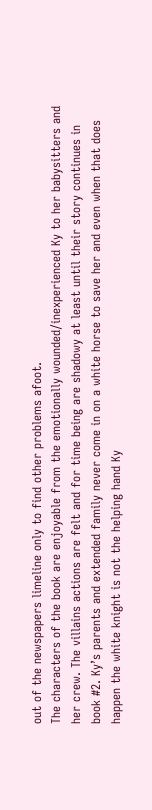out of the newspapers limeline only to find other problems afoot.
The characters of the book are enjoyable from the emotionally wounded/inexperienced Ky to her babysitters and her crew. The villains actions are felt and for time being are shadowy at least until their story continues in book #2. Ky’s parents and extended family never come in on a white horse to save her and even when that does happen the white knight is not the helping hand Ky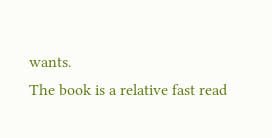wants.
The book is a relative fast read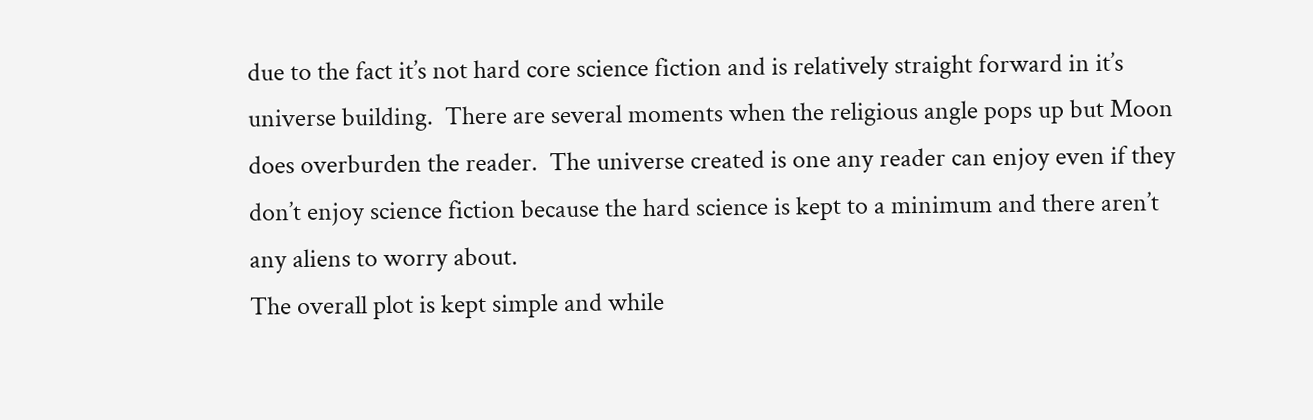due to the fact it’s not hard core science fiction and is relatively straight forward in it’s universe building.  There are several moments when the religious angle pops up but Moon does overburden the reader.  The universe created is one any reader can enjoy even if they don’t enjoy science fiction because the hard science is kept to a minimum and there aren’t any aliens to worry about.
The overall plot is kept simple and while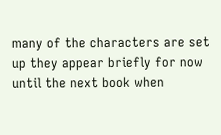many of the characters are set up they appear briefly for now until the next book when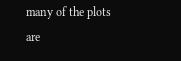many of the plots are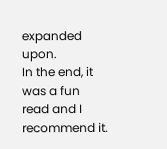expanded upon.
In the end, it was a fun read and I recommend it.